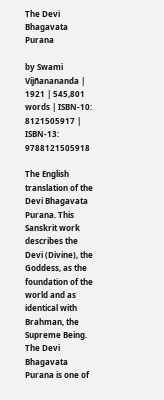The Devi Bhagavata Purana

by Swami Vijñanananda | 1921 | 545,801 words | ISBN-10: 8121505917 | ISBN-13: 9788121505918

The English translation of the Devi Bhagavata Purana. This Sanskrit work describes the Devi (Divine), the Goddess, as the foundation of the world and as identical with Brahman, the Supreme Being. The Devi Bhagavata Purana is one of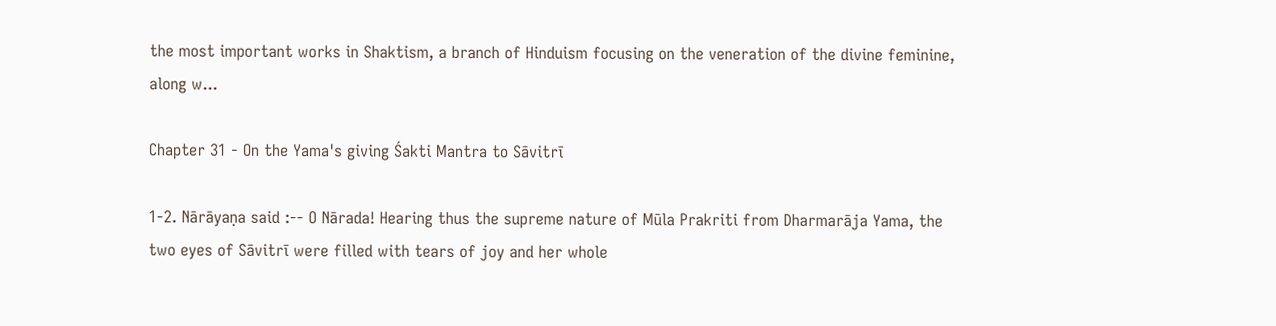the most important works in Shaktism, a branch of Hinduism focusing on the veneration of the divine feminine, along w...

Chapter 31 - On the Yama's giving Śakti Mantra to Sāvitrī

1-2. Nārāyaṇa said :-- O Nārada! Hearing thus the supreme nature of Mūla Prakriti from Dharmarāja Yama, the two eyes of Sāvitrī were filled with tears of joy and her whole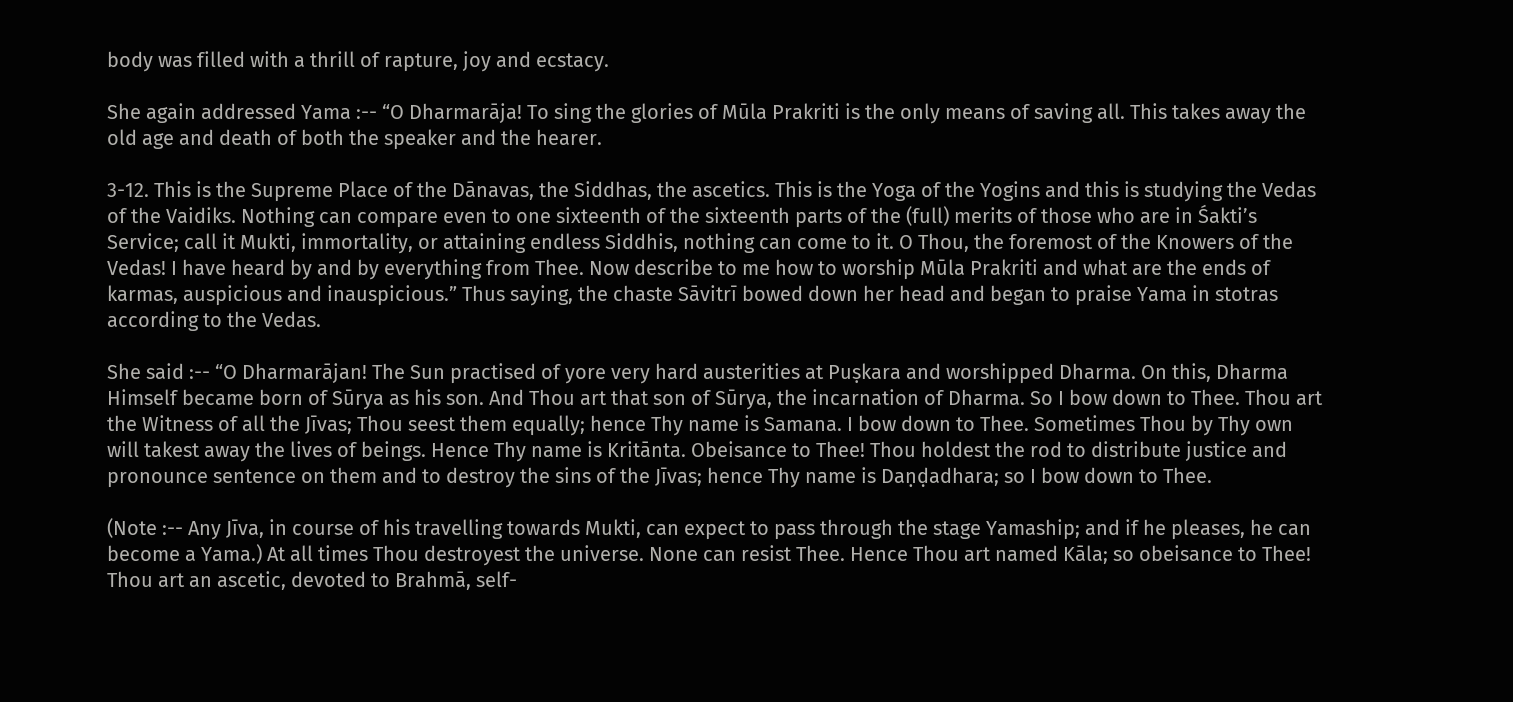body was filled with a thrill of rapture, joy and ecstacy.

She again addressed Yama :-- “O Dharmarāja! To sing the glories of Mūla Prakriti is the only means of saving all. This takes away the old age and death of both the speaker and the hearer.

3-12. This is the Supreme Place of the Dānavas, the Siddhas, the ascetics. This is the Yoga of the Yogins and this is studying the Vedas of the Vaidiks. Nothing can compare even to one sixteenth of the sixteenth parts of the (full) merits of those who are in Śakti’s Service; call it Mukti, immortality, or attaining endless Siddhis, nothing can come to it. O Thou, the foremost of the Knowers of the Vedas! I have heard by and by everything from Thee. Now describe to me how to worship Mūla Prakriti and what are the ends of karmas, auspicious and inauspicious.” Thus saying, the chaste Sāvitrī bowed down her head and began to praise Yama in stotras according to the Vedas.

She said :-- “O Dharmarājan! The Sun practised of yore very hard austerities at Puṣkara and worshipped Dharma. On this, Dharma Himself became born of Sūrya as his son. And Thou art that son of Sūrya, the incarnation of Dharma. So I bow down to Thee. Thou art the Witness of all the Jīvas; Thou seest them equally; hence Thy name is Samana. I bow down to Thee. Sometimes Thou by Thy own will takest away the lives of beings. Hence Thy name is Kritānta. Obeisance to Thee! Thou holdest the rod to distribute justice and pronounce sentence on them and to destroy the sins of the Jīvas; hence Thy name is Daṇḍadhara; so I bow down to Thee.

(Note :-- Any Jīva, in course of his travelling towards Mukti, can expect to pass through the stage Yamaship; and if he pleases, he can become a Yama.) At all times Thou destroyest the universe. None can resist Thee. Hence Thou art named Kāla; so obeisance to Thee! Thou art an ascetic, devoted to Brahmā, self-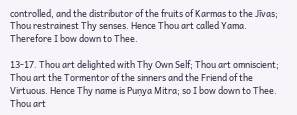controlled, and the distributor of the fruits of Karmas to the Jīvas; Thou restrainest Thy senses. Hence Thou art called Yama. Therefore I bow down to Thee.

13-17. Thou art delighted with Thy Own Self; Thou art omniscient; Thou art the Tormentor of the sinners and the Friend of the Virtuous. Hence Thy name is Puṇya Mitra; so I bow down to Thee. Thou art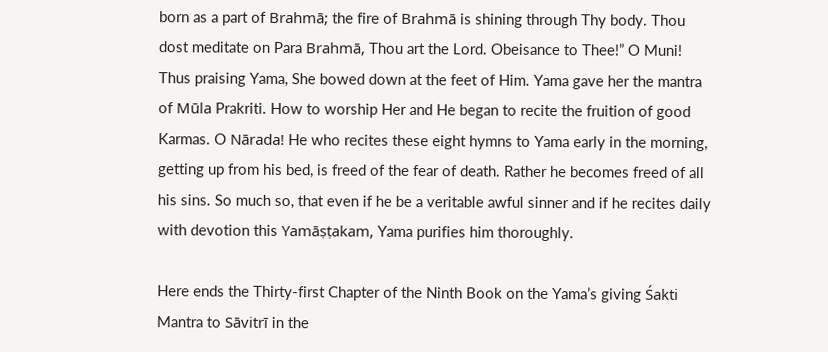born as a part of Brahmā; the fire of Brahmā is shining through Thy body. Thou dost meditate on Para Brahmā, Thou art the Lord. Obeisance to Thee!” O Muni! Thus praising Yama, She bowed down at the feet of Him. Yama gave her the mantra of Mūla Prakriti. How to worship Her and He began to recite the fruition of good Karmas. O Nārada! He who recites these eight hymns to Yama early in the morning, getting up from his bed, is freed of the fear of death. Rather he becomes freed of all his sins. So much so, that even if he be a veritable awful sinner and if he recites daily with devotion this Yamāṣṭakam, Yama purifies him thoroughly.

Here ends the Thirty-first Chapter of the Ninth Book on the Yama’s giving Śakti Mantra to Sāvitrī in the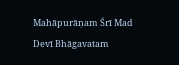Mahāpurāṇam Śrī Mad Devī Bhāgavatam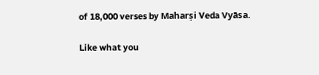of 18,000 verses by Maharṣi Veda Vyāsa.

Like what you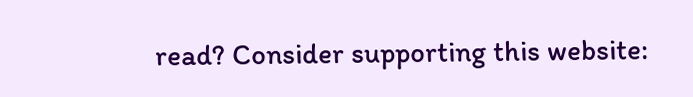read? Consider supporting this website: